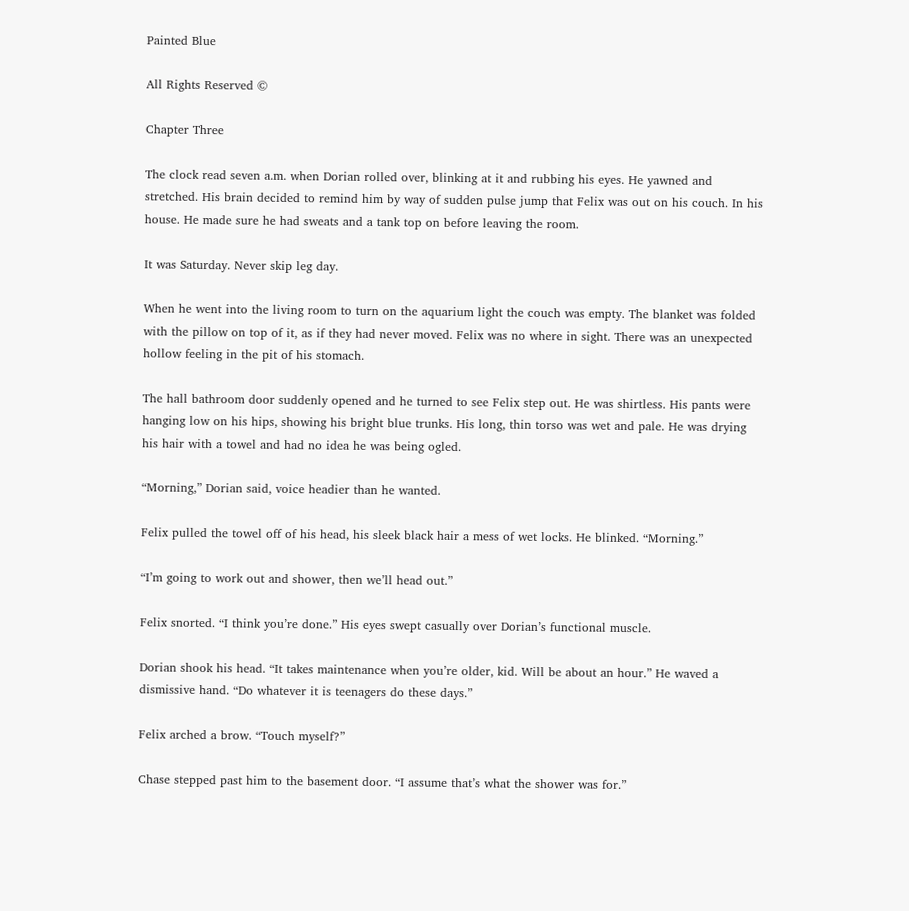Painted Blue

All Rights Reserved ©

Chapter Three

The clock read seven a.m. when Dorian rolled over, blinking at it and rubbing his eyes. He yawned and stretched. His brain decided to remind him by way of sudden pulse jump that Felix was out on his couch. In his house. He made sure he had sweats and a tank top on before leaving the room.

It was Saturday. Never skip leg day.

When he went into the living room to turn on the aquarium light the couch was empty. The blanket was folded with the pillow on top of it, as if they had never moved. Felix was no where in sight. There was an unexpected hollow feeling in the pit of his stomach.

The hall bathroom door suddenly opened and he turned to see Felix step out. He was shirtless. His pants were hanging low on his hips, showing his bright blue trunks. His long, thin torso was wet and pale. He was drying his hair with a towel and had no idea he was being ogled.

“Morning,” Dorian said, voice headier than he wanted.

Felix pulled the towel off of his head, his sleek black hair a mess of wet locks. He blinked. “Morning.”

“I’m going to work out and shower, then we’ll head out.”

Felix snorted. “I think you’re done.” His eyes swept casually over Dorian’s functional muscle.

Dorian shook his head. “It takes maintenance when you’re older, kid. Will be about an hour.” He waved a dismissive hand. “Do whatever it is teenagers do these days.”

Felix arched a brow. “Touch myself?”

Chase stepped past him to the basement door. “I assume that’s what the shower was for.”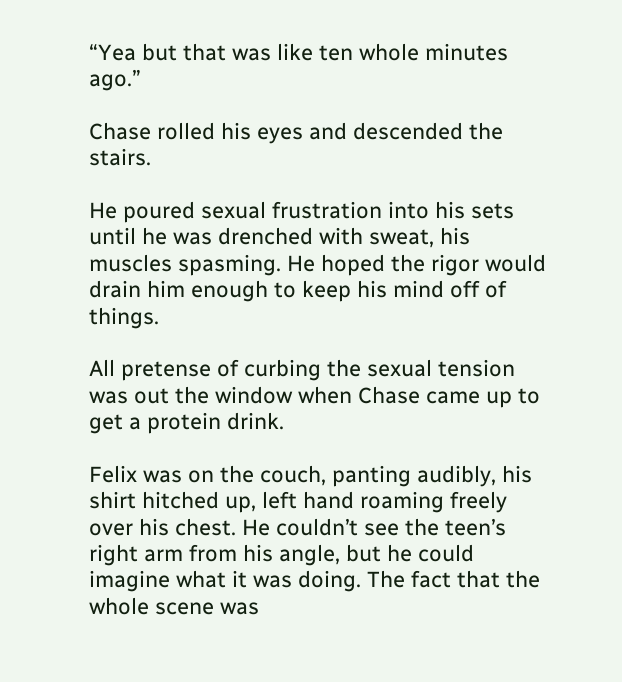“Yea but that was like ten whole minutes ago.”

Chase rolled his eyes and descended the stairs.

He poured sexual frustration into his sets until he was drenched with sweat, his muscles spasming. He hoped the rigor would drain him enough to keep his mind off of things.

All pretense of curbing the sexual tension was out the window when Chase came up to get a protein drink.

Felix was on the couch, panting audibly, his shirt hitched up, left hand roaming freely over his chest. He couldn’t see the teen’s right arm from his angle, but he could imagine what it was doing. The fact that the whole scene was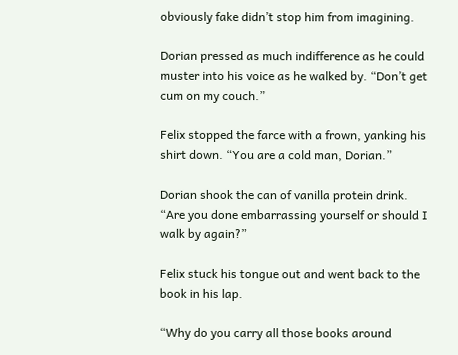obviously fake didn’t stop him from imagining.

Dorian pressed as much indifference as he could muster into his voice as he walked by. “Don’t get cum on my couch.”

Felix stopped the farce with a frown, yanking his shirt down. “You are a cold man, Dorian.”

Dorian shook the can of vanilla protein drink. “Are you done embarrassing yourself or should I walk by again?”

Felix stuck his tongue out and went back to the book in his lap.

“Why do you carry all those books around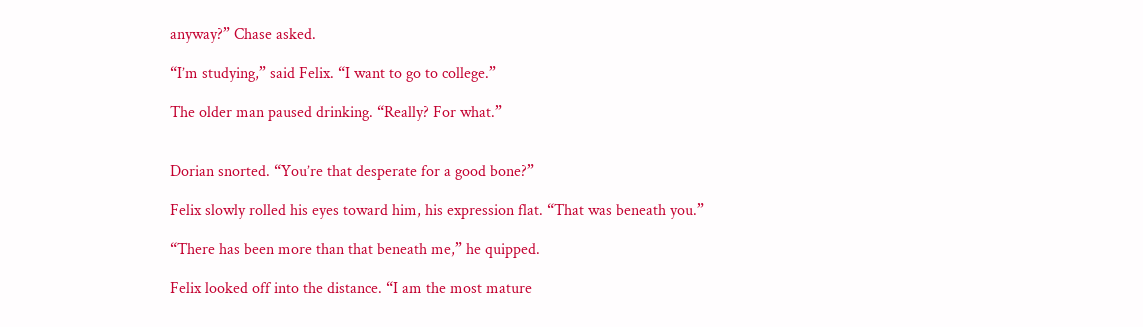anyway?” Chase asked.

“I’m studying,” said Felix. “I want to go to college.”

The older man paused drinking. “Really? For what.”


Dorian snorted. “You’re that desperate for a good bone?”

Felix slowly rolled his eyes toward him, his expression flat. “That was beneath you.”

“There has been more than that beneath me,” he quipped.

Felix looked off into the distance. “I am the most mature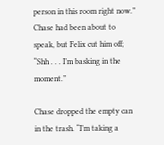person in this room right now.” Chase had been about to speak, but Felix cut him off; “Shh . . . I’m basking in the moment.”

Chase dropped the empty can in the trash. “I’m taking a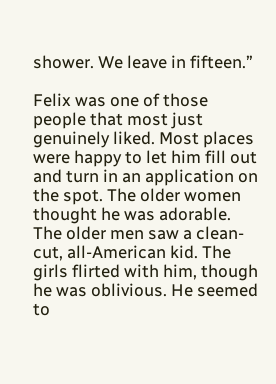shower. We leave in fifteen.”

Felix was one of those people that most just genuinely liked. Most places were happy to let him fill out and turn in an application on the spot. The older women thought he was adorable. The older men saw a clean-cut, all-American kid. The girls flirted with him, though he was oblivious. He seemed to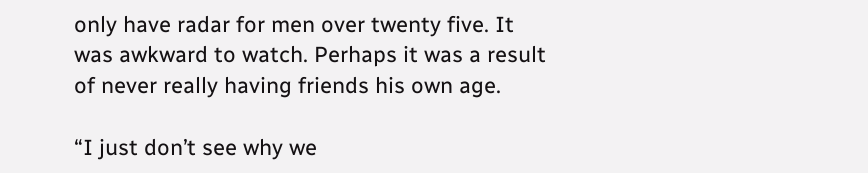only have radar for men over twenty five. It was awkward to watch. Perhaps it was a result of never really having friends his own age.

“I just don’t see why we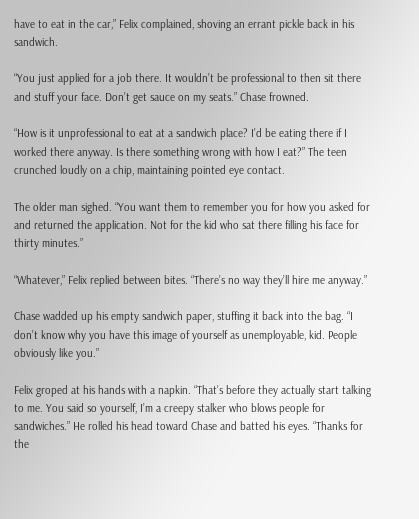have to eat in the car,” Felix complained, shoving an errant pickle back in his sandwich.

“You just applied for a job there. It wouldn’t be professional to then sit there and stuff your face. Don’t get sauce on my seats.” Chase frowned.

“How is it unprofessional to eat at a sandwich place? I’d be eating there if I worked there anyway. Is there something wrong with how I eat?” The teen crunched loudly on a chip, maintaining pointed eye contact.

The older man sighed. “You want them to remember you for how you asked for and returned the application. Not for the kid who sat there filling his face for thirty minutes.”

“Whatever,” Felix replied between bites. “There’s no way they’ll hire me anyway.”

Chase wadded up his empty sandwich paper, stuffing it back into the bag. “I don’t know why you have this image of yourself as unemployable, kid. People obviously like you.”

Felix groped at his hands with a napkin. “That’s before they actually start talking to me. You said so yourself, I’m a creepy stalker who blows people for sandwiches.” He rolled his head toward Chase and batted his eyes. “Thanks for the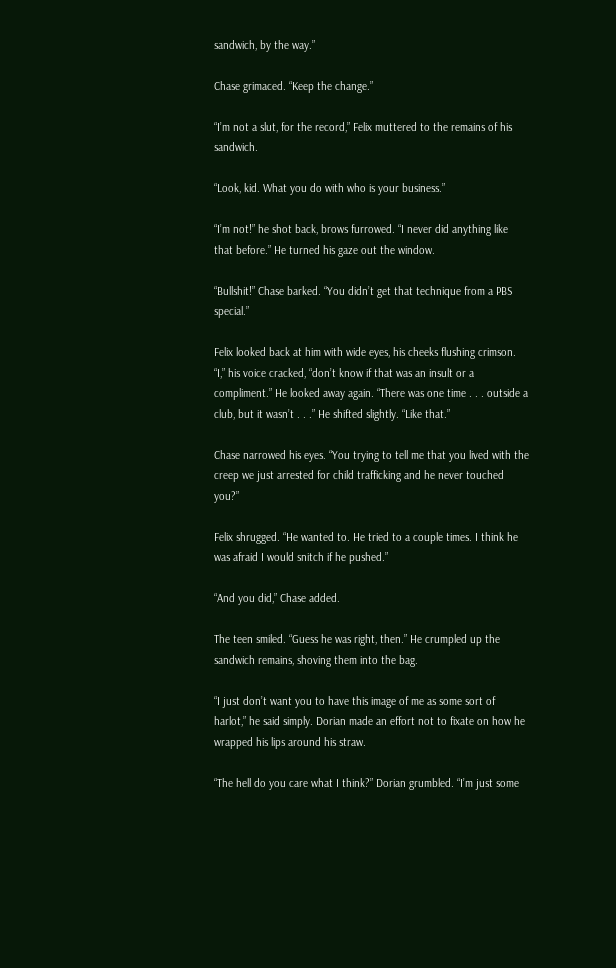sandwich, by the way.”

Chase grimaced. “Keep the change.”

“I’m not a slut, for the record,” Felix muttered to the remains of his sandwich.

“Look, kid. What you do with who is your business.”

“I’m not!” he shot back, brows furrowed. “I never did anything like that before.” He turned his gaze out the window.

“Bullshit!” Chase barked. “You didn’t get that technique from a PBS special.”

Felix looked back at him with wide eyes, his cheeks flushing crimson. “I,” his voice cracked, “don’t know if that was an insult or a compliment.” He looked away again. “There was one time . . . outside a club, but it wasn’t . . .” He shifted slightly. “Like that.”

Chase narrowed his eyes. “You trying to tell me that you lived with the creep we just arrested for child trafficking and he never touched you?”

Felix shrugged. “He wanted to. He tried to a couple times. I think he was afraid I would snitch if he pushed.”

“And you did,” Chase added.

The teen smiled. “Guess he was right, then.” He crumpled up the sandwich remains, shoving them into the bag.

“I just don’t want you to have this image of me as some sort of harlot,” he said simply. Dorian made an effort not to fixate on how he wrapped his lips around his straw.

“The hell do you care what I think?” Dorian grumbled. “I’m just some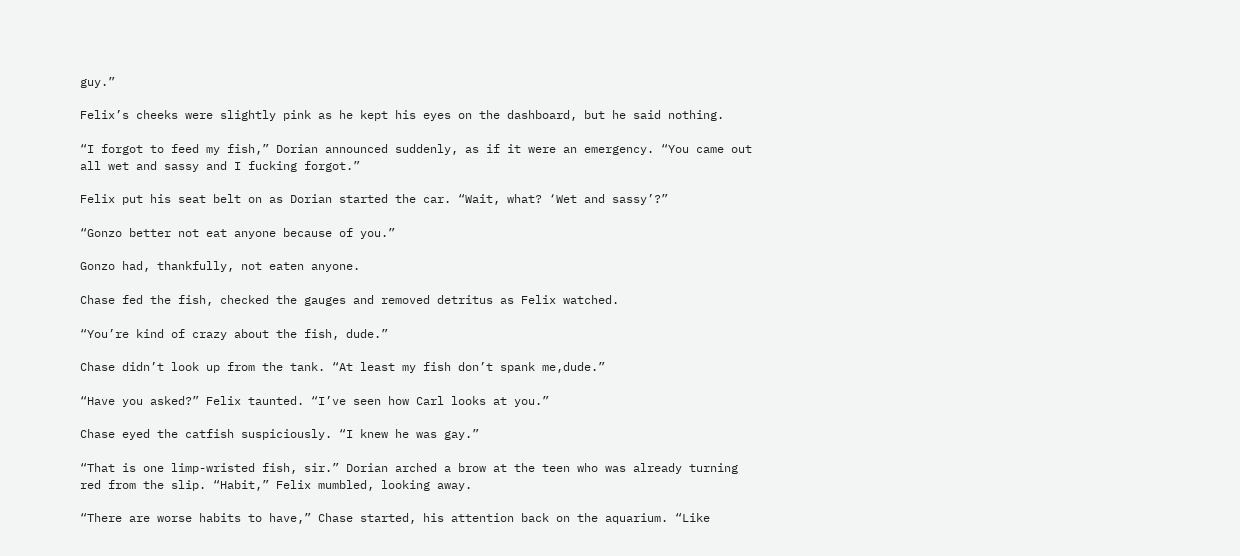guy.”

Felix’s cheeks were slightly pink as he kept his eyes on the dashboard, but he said nothing.

“I forgot to feed my fish,” Dorian announced suddenly, as if it were an emergency. “You came out all wet and sassy and I fucking forgot.”

Felix put his seat belt on as Dorian started the car. “Wait, what? ‘Wet and sassy’?”

“Gonzo better not eat anyone because of you.”

Gonzo had, thankfully, not eaten anyone.

Chase fed the fish, checked the gauges and removed detritus as Felix watched.

“You’re kind of crazy about the fish, dude.”

Chase didn’t look up from the tank. “At least my fish don’t spank me,dude.”

“Have you asked?” Felix taunted. “I’ve seen how Carl looks at you.”

Chase eyed the catfish suspiciously. “I knew he was gay.”

“That is one limp-wristed fish, sir.” Dorian arched a brow at the teen who was already turning red from the slip. “Habit,” Felix mumbled, looking away.

“There are worse habits to have,” Chase started, his attention back on the aquarium. “Like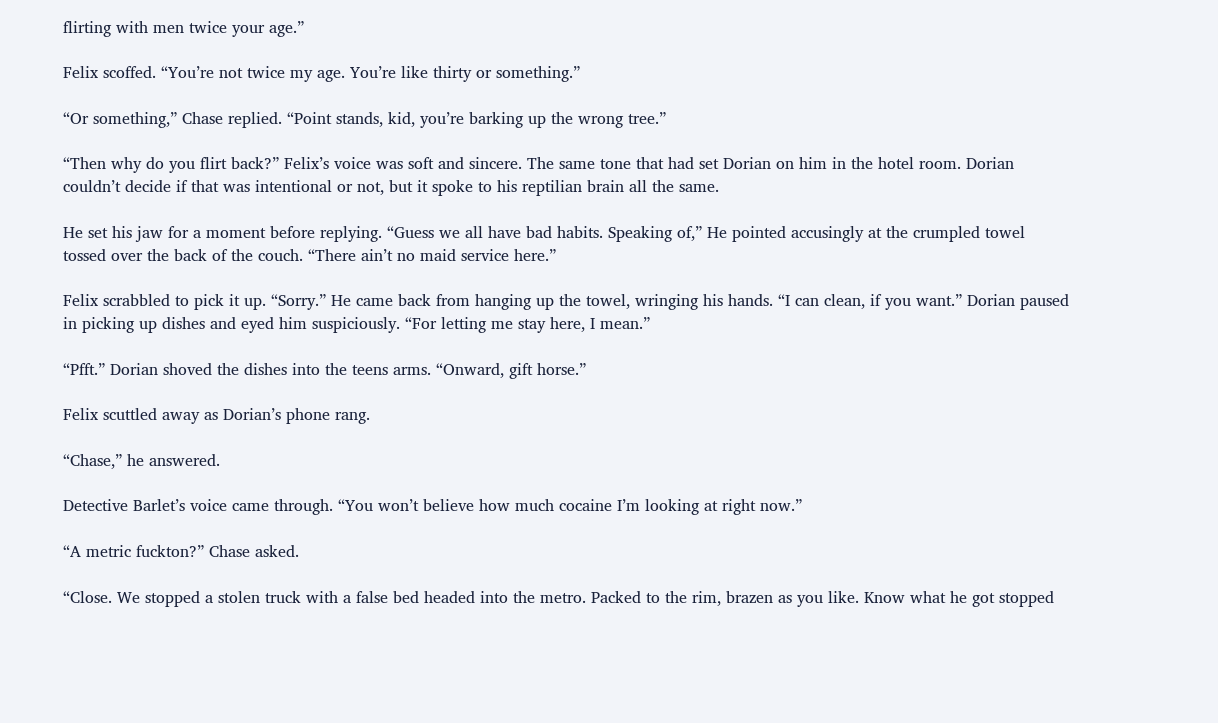flirting with men twice your age.”

Felix scoffed. “You’re not twice my age. You’re like thirty or something.”

“Or something,” Chase replied. “Point stands, kid, you’re barking up the wrong tree.”

“Then why do you flirt back?” Felix’s voice was soft and sincere. The same tone that had set Dorian on him in the hotel room. Dorian couldn’t decide if that was intentional or not, but it spoke to his reptilian brain all the same.

He set his jaw for a moment before replying. “Guess we all have bad habits. Speaking of,” He pointed accusingly at the crumpled towel tossed over the back of the couch. “There ain’t no maid service here.”

Felix scrabbled to pick it up. “Sorry.” He came back from hanging up the towel, wringing his hands. “I can clean, if you want.” Dorian paused in picking up dishes and eyed him suspiciously. “For letting me stay here, I mean.”

“Pfft.” Dorian shoved the dishes into the teens arms. “Onward, gift horse.”

Felix scuttled away as Dorian’s phone rang.

“Chase,” he answered.

Detective Barlet’s voice came through. “You won’t believe how much cocaine I’m looking at right now.”

“A metric fuckton?” Chase asked.

“Close. We stopped a stolen truck with a false bed headed into the metro. Packed to the rim, brazen as you like. Know what he got stopped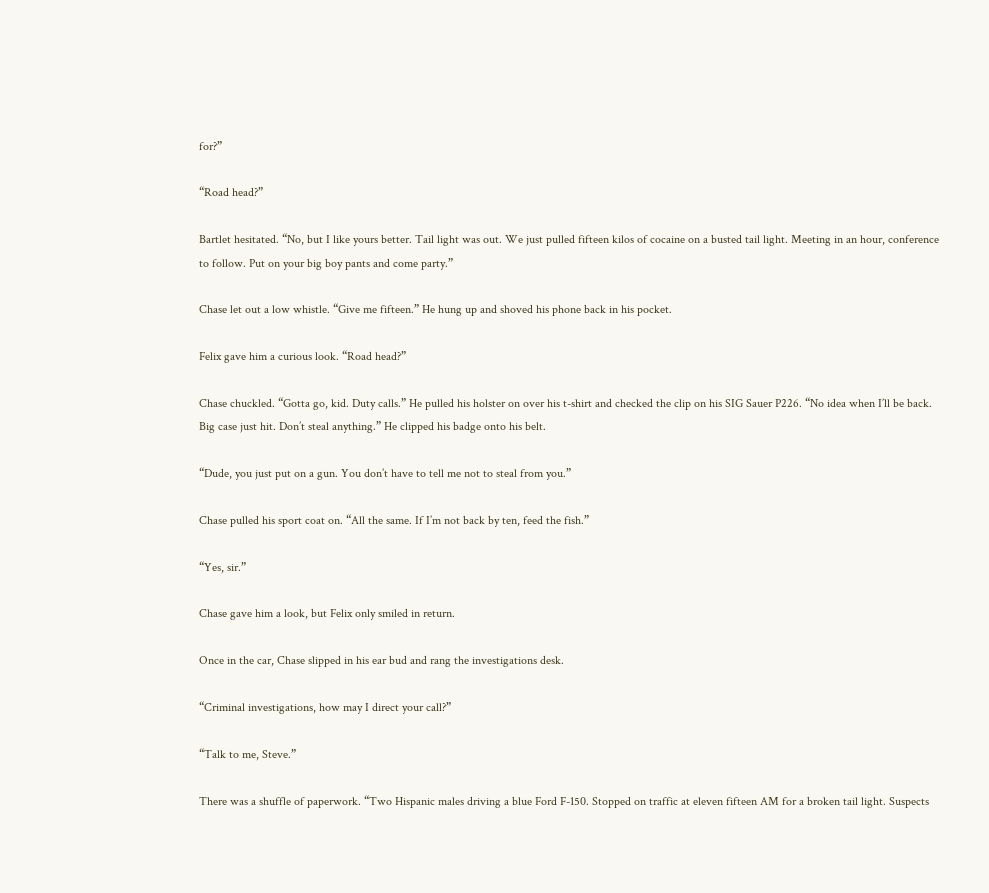for?”

“Road head?”

Bartlet hesitated. “No, but I like yours better. Tail light was out. We just pulled fifteen kilos of cocaine on a busted tail light. Meeting in an hour, conference to follow. Put on your big boy pants and come party.”

Chase let out a low whistle. “Give me fifteen.” He hung up and shoved his phone back in his pocket.

Felix gave him a curious look. “Road head?”

Chase chuckled. “Gotta go, kid. Duty calls.” He pulled his holster on over his t-shirt and checked the clip on his SIG Sauer P226. “No idea when I’ll be back. Big case just hit. Don’t steal anything.” He clipped his badge onto his belt.

“Dude, you just put on a gun. You don’t have to tell me not to steal from you.”

Chase pulled his sport coat on. “All the same. If I’m not back by ten, feed the fish.”

“Yes, sir.”

Chase gave him a look, but Felix only smiled in return.

Once in the car, Chase slipped in his ear bud and rang the investigations desk.

“Criminal investigations, how may I direct your call?”

“Talk to me, Steve.”

There was a shuffle of paperwork. “Two Hispanic males driving a blue Ford F-150. Stopped on traffic at eleven fifteen AM for a broken tail light. Suspects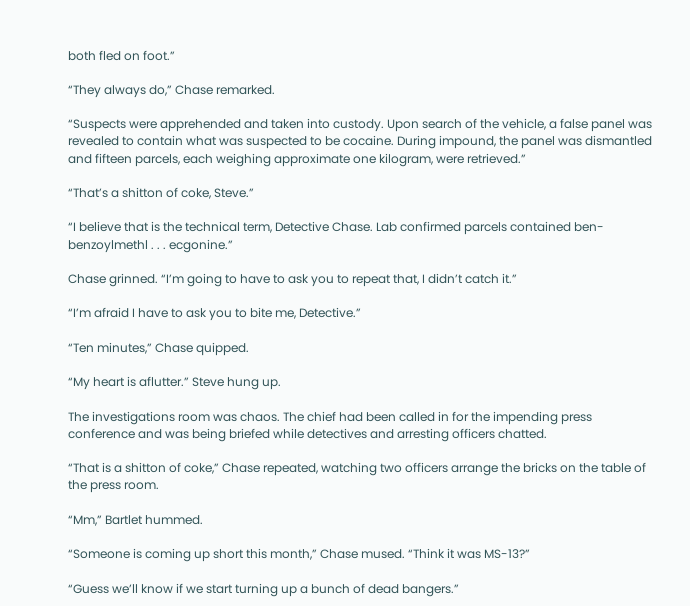both fled on foot.”

“They always do,” Chase remarked.

“Suspects were apprehended and taken into custody. Upon search of the vehicle, a false panel was revealed to contain what was suspected to be cocaine. During impound, the panel was dismantled and fifteen parcels, each weighing approximate one kilogram, were retrieved.”

“That’s a shitton of coke, Steve.”

“I believe that is the technical term, Detective Chase. Lab confirmed parcels contained ben-benzoylmethl . . . ecgonine.”

Chase grinned. “I’m going to have to ask you to repeat that, I didn’t catch it.”

“I’m afraid I have to ask you to bite me, Detective.”

“Ten minutes,” Chase quipped.

“My heart is aflutter.” Steve hung up.

The investigations room was chaos. The chief had been called in for the impending press conference and was being briefed while detectives and arresting officers chatted.

“That is a shitton of coke,” Chase repeated, watching two officers arrange the bricks on the table of the press room.

“Mm,” Bartlet hummed.

“Someone is coming up short this month,” Chase mused. “Think it was MS-13?”

“Guess we’ll know if we start turning up a bunch of dead bangers.”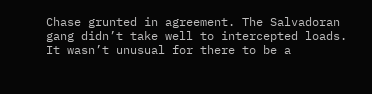Chase grunted in agreement. The Salvadoran gang didn’t take well to intercepted loads. It wasn’t unusual for there to be a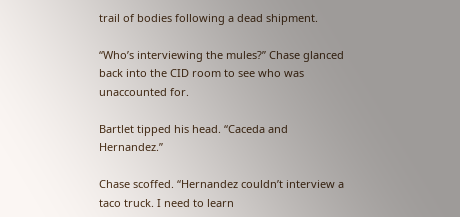trail of bodies following a dead shipment.

“Who’s interviewing the mules?” Chase glanced back into the CID room to see who was unaccounted for.

Bartlet tipped his head. “Caceda and Hernandez.”

Chase scoffed. “Hernandez couldn’t interview a taco truck. I need to learn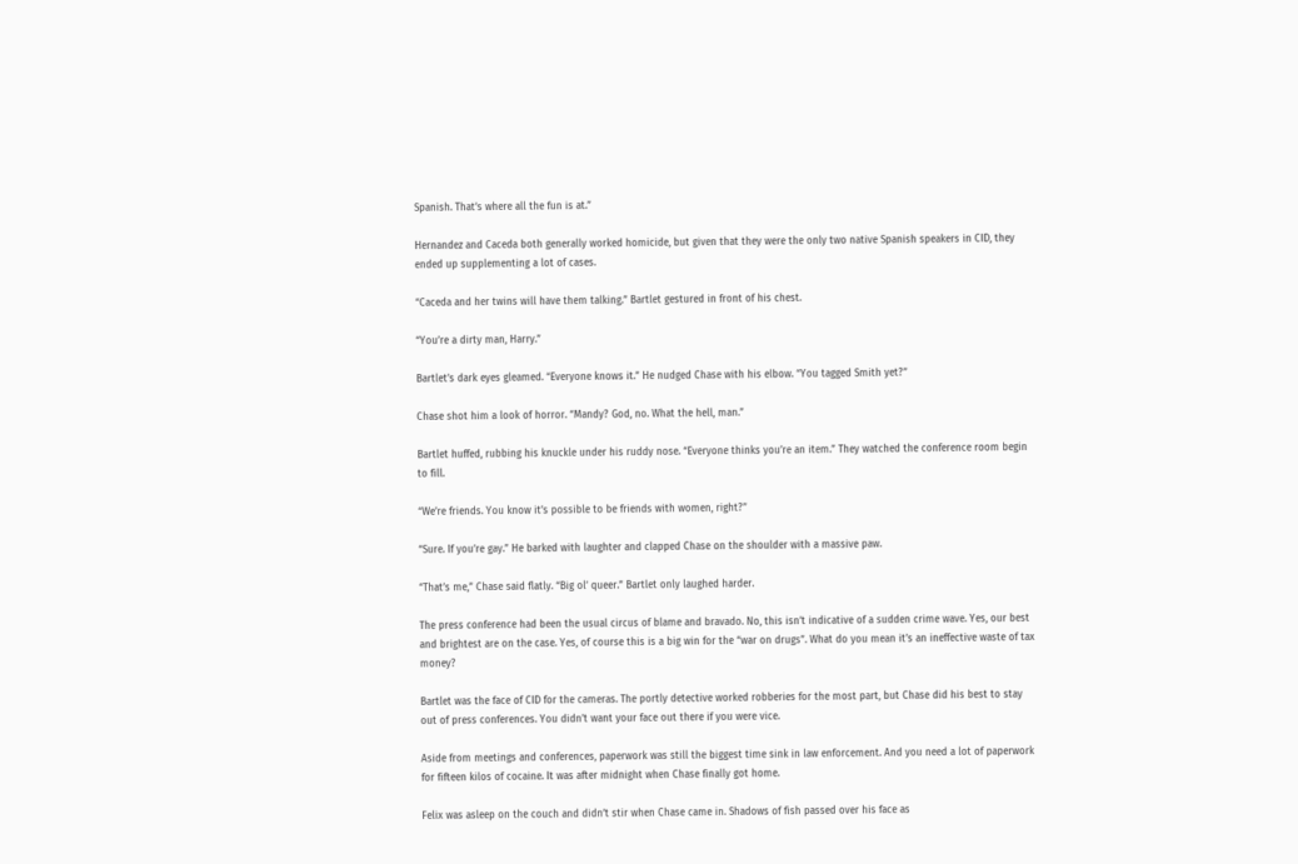Spanish. That’s where all the fun is at.”

Hernandez and Caceda both generally worked homicide, but given that they were the only two native Spanish speakers in CID, they ended up supplementing a lot of cases.

“Caceda and her twins will have them talking.” Bartlet gestured in front of his chest.

“You’re a dirty man, Harry.”

Bartlet’s dark eyes gleamed. “Everyone knows it.” He nudged Chase with his elbow. “You tagged Smith yet?”

Chase shot him a look of horror. “Mandy? God, no. What the hell, man.”

Bartlet huffed, rubbing his knuckle under his ruddy nose. “Everyone thinks you’re an item.” They watched the conference room begin to fill.

“We’re friends. You know it’s possible to be friends with women, right?”

“Sure. If you’re gay.” He barked with laughter and clapped Chase on the shoulder with a massive paw.

“That’s me,” Chase said flatly. “Big ol’ queer.” Bartlet only laughed harder.

The press conference had been the usual circus of blame and bravado. No, this isn’t indicative of a sudden crime wave. Yes, our best and brightest are on the case. Yes, of course this is a big win for the “war on drugs”. What do you mean it’s an ineffective waste of tax money?

Bartlet was the face of CID for the cameras. The portly detective worked robberies for the most part, but Chase did his best to stay out of press conferences. You didn’t want your face out there if you were vice.

Aside from meetings and conferences, paperwork was still the biggest time sink in law enforcement. And you need a lot of paperwork for fifteen kilos of cocaine. It was after midnight when Chase finally got home.

Felix was asleep on the couch and didn’t stir when Chase came in. Shadows of fish passed over his face as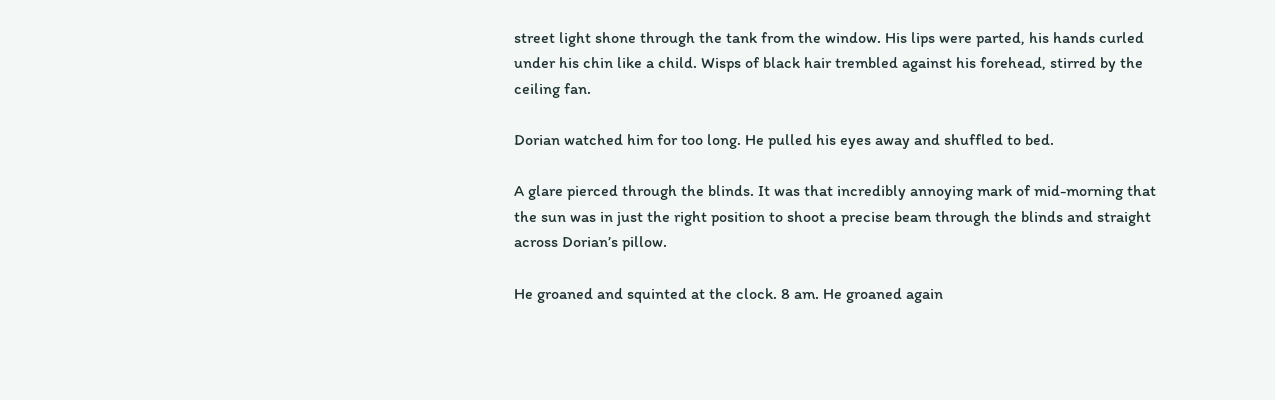street light shone through the tank from the window. His lips were parted, his hands curled under his chin like a child. Wisps of black hair trembled against his forehead, stirred by the ceiling fan.

Dorian watched him for too long. He pulled his eyes away and shuffled to bed.

A glare pierced through the blinds. It was that incredibly annoying mark of mid-morning that the sun was in just the right position to shoot a precise beam through the blinds and straight across Dorian’s pillow.

He groaned and squinted at the clock. 8 am. He groaned again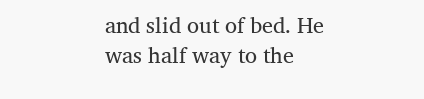and slid out of bed. He was half way to the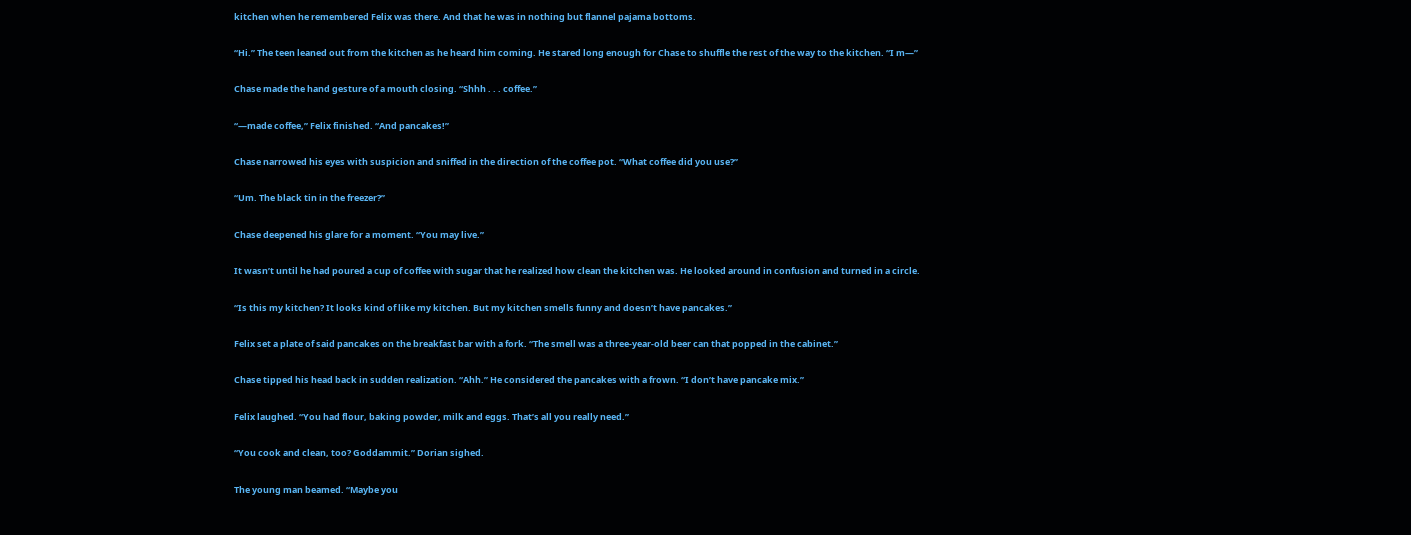kitchen when he remembered Felix was there. And that he was in nothing but flannel pajama bottoms.

“Hi.” The teen leaned out from the kitchen as he heard him coming. He stared long enough for Chase to shuffle the rest of the way to the kitchen. “I m—”

Chase made the hand gesture of a mouth closing. “Shhh . . . coffee.”

“—made coffee,” Felix finished. “And pancakes!”

Chase narrowed his eyes with suspicion and sniffed in the direction of the coffee pot. “What coffee did you use?”

“Um. The black tin in the freezer?”

Chase deepened his glare for a moment. “You may live.”

It wasn’t until he had poured a cup of coffee with sugar that he realized how clean the kitchen was. He looked around in confusion and turned in a circle.

“Is this my kitchen? It looks kind of like my kitchen. But my kitchen smells funny and doesn’t have pancakes.”

Felix set a plate of said pancakes on the breakfast bar with a fork. “The smell was a three-year-old beer can that popped in the cabinet.”

Chase tipped his head back in sudden realization. “Ahh.” He considered the pancakes with a frown. “I don’t have pancake mix.”

Felix laughed. “You had flour, baking powder, milk and eggs. That’s all you really need.”

“You cook and clean, too? Goddammit.” Dorian sighed.

The young man beamed. “Maybe you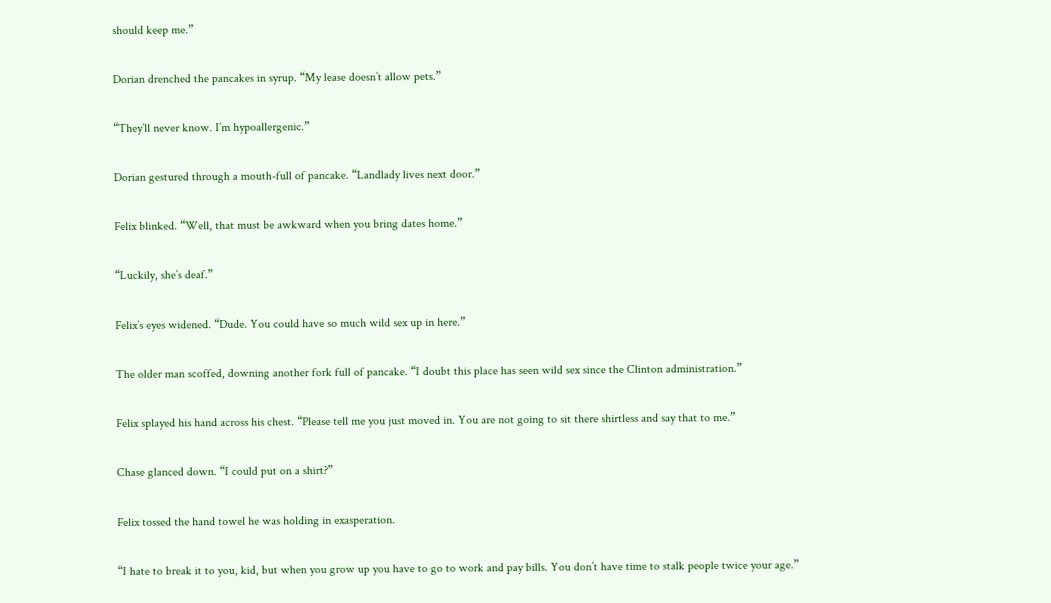should keep me.”

Dorian drenched the pancakes in syrup. “My lease doesn’t allow pets.”

“They’ll never know. I’m hypoallergenic.”

Dorian gestured through a mouth-full of pancake. “Landlady lives next door.”

Felix blinked. “Well, that must be awkward when you bring dates home.”

“Luckily, she’s deaf.”

Felix’s eyes widened. “Dude. You could have so much wild sex up in here.”

The older man scoffed, downing another fork full of pancake. “I doubt this place has seen wild sex since the Clinton administration.”

Felix splayed his hand across his chest. “Please tell me you just moved in. You are not going to sit there shirtless and say that to me.”

Chase glanced down. “I could put on a shirt?”

Felix tossed the hand towel he was holding in exasperation.

“I hate to break it to you, kid, but when you grow up you have to go to work and pay bills. You don’t have time to stalk people twice your age.”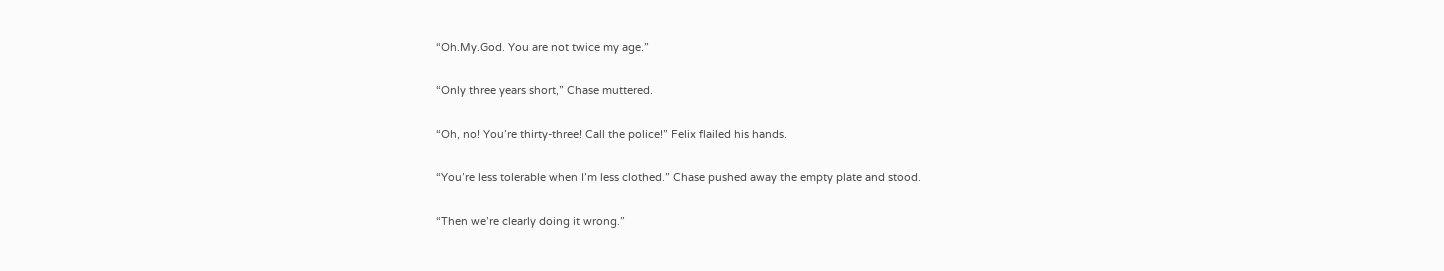“Oh.My.God. You are not twice my age.”

“Only three years short,” Chase muttered.

“Oh, no! You’re thirty-three! Call the police!” Felix flailed his hands.

“You’re less tolerable when I’m less clothed.” Chase pushed away the empty plate and stood.

“Then we’re clearly doing it wrong.”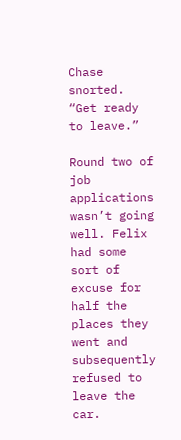Chase snorted. “Get ready to leave.”

Round two of job applications wasn’t going well. Felix had some sort of excuse for half the places they went and subsequently refused to leave the car.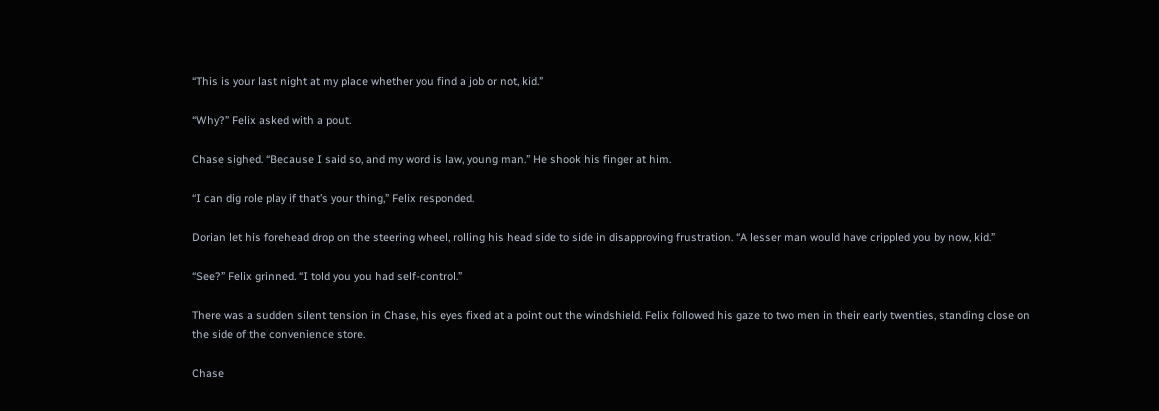“This is your last night at my place whether you find a job or not, kid.”

“Why?” Felix asked with a pout.

Chase sighed. “Because I said so, and my word is law, young man.” He shook his finger at him.

“I can dig role play if that’s your thing,” Felix responded.

Dorian let his forehead drop on the steering wheel, rolling his head side to side in disapproving frustration. “A lesser man would have crippled you by now, kid.”

“See?” Felix grinned. “I told you you had self-control.”

There was a sudden silent tension in Chase, his eyes fixed at a point out the windshield. Felix followed his gaze to two men in their early twenties, standing close on the side of the convenience store.

Chase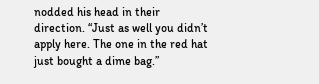nodded his head in their direction. “Just as well you didn’t apply here. The one in the red hat just bought a dime bag.”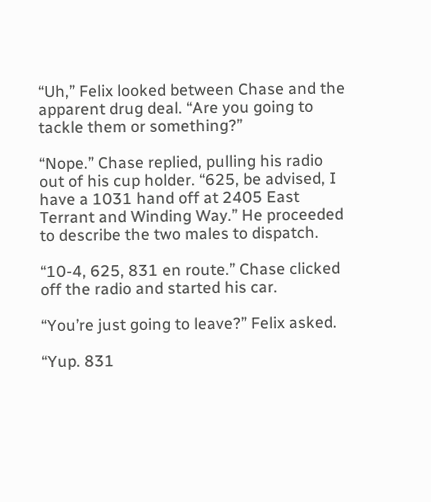“Uh,” Felix looked between Chase and the apparent drug deal. “Are you going to tackle them or something?”

“Nope.” Chase replied, pulling his radio out of his cup holder. “625, be advised, I have a 1031 hand off at 2405 East Terrant and Winding Way.” He proceeded to describe the two males to dispatch.

“10-4, 625, 831 en route.” Chase clicked off the radio and started his car.

“You’re just going to leave?” Felix asked.

“Yup. 831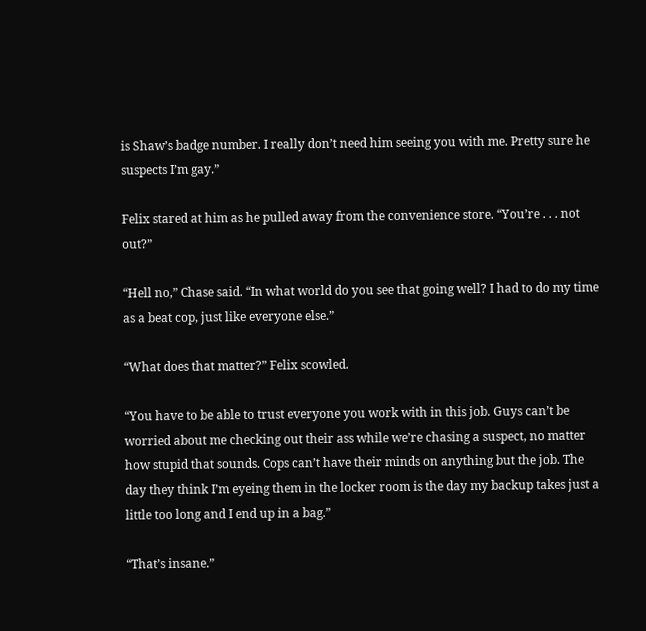is Shaw’s badge number. I really don’t need him seeing you with me. Pretty sure he suspects I’m gay.”

Felix stared at him as he pulled away from the convenience store. “You’re . . . not out?”

“Hell no,” Chase said. “In what world do you see that going well? I had to do my time as a beat cop, just like everyone else.”

“What does that matter?” Felix scowled.

“You have to be able to trust everyone you work with in this job. Guys can’t be worried about me checking out their ass while we’re chasing a suspect, no matter how stupid that sounds. Cops can’t have their minds on anything but the job. The day they think I’m eyeing them in the locker room is the day my backup takes just a little too long and I end up in a bag.”

“That’s insane.”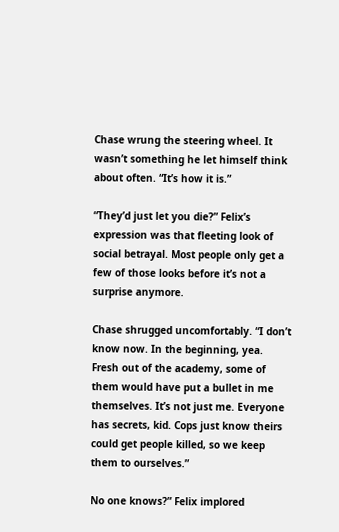Chase wrung the steering wheel. It wasn’t something he let himself think about often. “It’s how it is.”

“They’d just let you die?” Felix’s expression was that fleeting look of social betrayal. Most people only get a few of those looks before it’s not a surprise anymore.

Chase shrugged uncomfortably. “I don’t know now. In the beginning, yea. Fresh out of the academy, some of them would have put a bullet in me themselves. It’s not just me. Everyone has secrets, kid. Cops just know theirs could get people killed, so we keep them to ourselves.”

No one knows?” Felix implored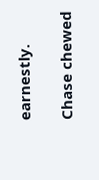earnestly.

Chase chewed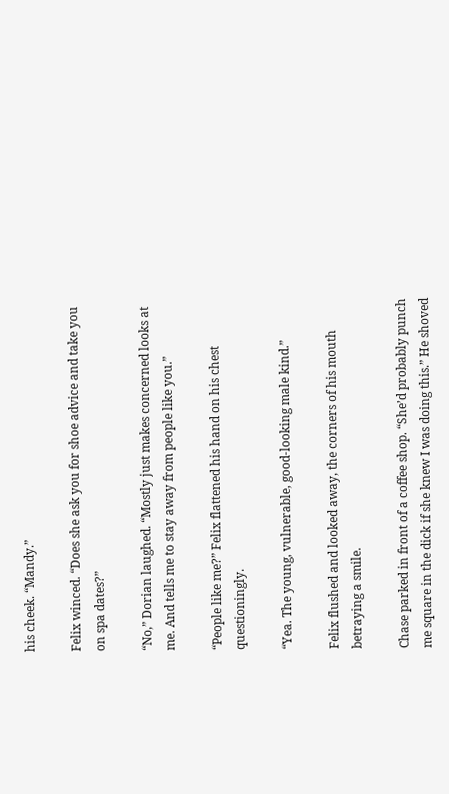his cheek. “Mandy.”

Felix winced. “Does she ask you for shoe advice and take you on spa dates?”

“No,” Dorian laughed. “Mostly just makes concerned looks at me. And tells me to stay away from people like you.”

“People like me?” Felix flattened his hand on his chest questioningly.

“Yea. The young, vulnerable, good-looking male kind.”

Felix flushed and looked away, the corners of his mouth betraying a smile.

Chase parked in front of a coffee shop. “She’d probably punch me square in the dick if she knew I was doing this.” He shoved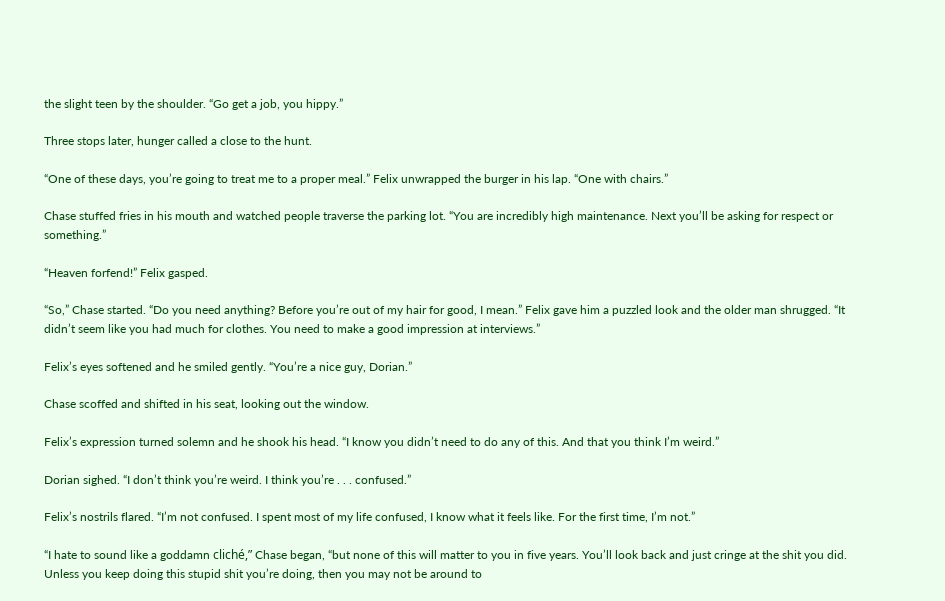the slight teen by the shoulder. “Go get a job, you hippy.”

Three stops later, hunger called a close to the hunt.

“One of these days, you’re going to treat me to a proper meal.” Felix unwrapped the burger in his lap. “One with chairs.”

Chase stuffed fries in his mouth and watched people traverse the parking lot. “You are incredibly high maintenance. Next you’ll be asking for respect or something.”

“Heaven forfend!” Felix gasped.

“So,” Chase started. “Do you need anything? Before you’re out of my hair for good, I mean.” Felix gave him a puzzled look and the older man shrugged. “It didn’t seem like you had much for clothes. You need to make a good impression at interviews.”

Felix’s eyes softened and he smiled gently. “You’re a nice guy, Dorian.”

Chase scoffed and shifted in his seat, looking out the window.

Felix’s expression turned solemn and he shook his head. “I know you didn’t need to do any of this. And that you think I’m weird.”

Dorian sighed. “I don’t think you’re weird. I think you’re . . . confused.”

Felix’s nostrils flared. “I’m not confused. I spent most of my life confused, I know what it feels like. For the first time, I’m not.”

“I hate to sound like a goddamn cliché,” Chase began, “but none of this will matter to you in five years. You’ll look back and just cringe at the shit you did. Unless you keep doing this stupid shit you’re doing, then you may not be around to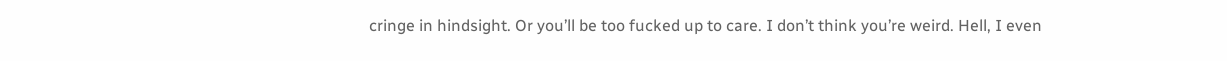cringe in hindsight. Or you’ll be too fucked up to care. I don’t think you’re weird. Hell, I even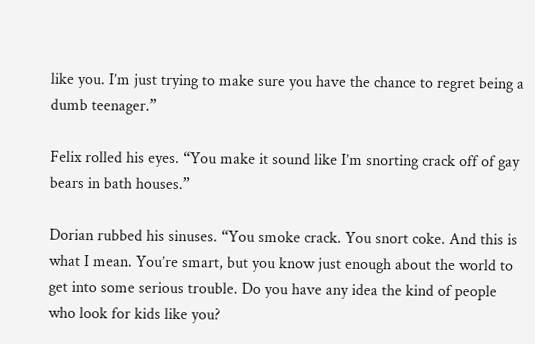like you. I’m just trying to make sure you have the chance to regret being a dumb teenager.”

Felix rolled his eyes. “You make it sound like I’m snorting crack off of gay bears in bath houses.”

Dorian rubbed his sinuses. “You smoke crack. You snort coke. And this is what I mean. You’re smart, but you know just enough about the world to get into some serious trouble. Do you have any idea the kind of people who look for kids like you?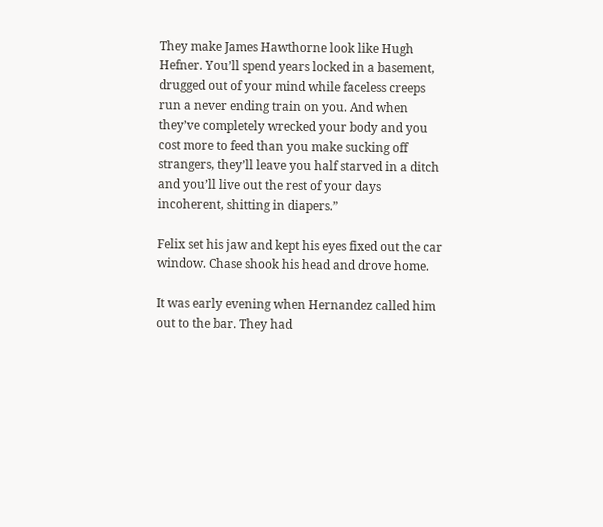They make James Hawthorne look like Hugh Hefner. You’ll spend years locked in a basement, drugged out of your mind while faceless creeps run a never ending train on you. And when they’ve completely wrecked your body and you cost more to feed than you make sucking off strangers, they’ll leave you half starved in a ditch and you’ll live out the rest of your days incoherent, shitting in diapers.”

Felix set his jaw and kept his eyes fixed out the car window. Chase shook his head and drove home.

It was early evening when Hernandez called him out to the bar. They had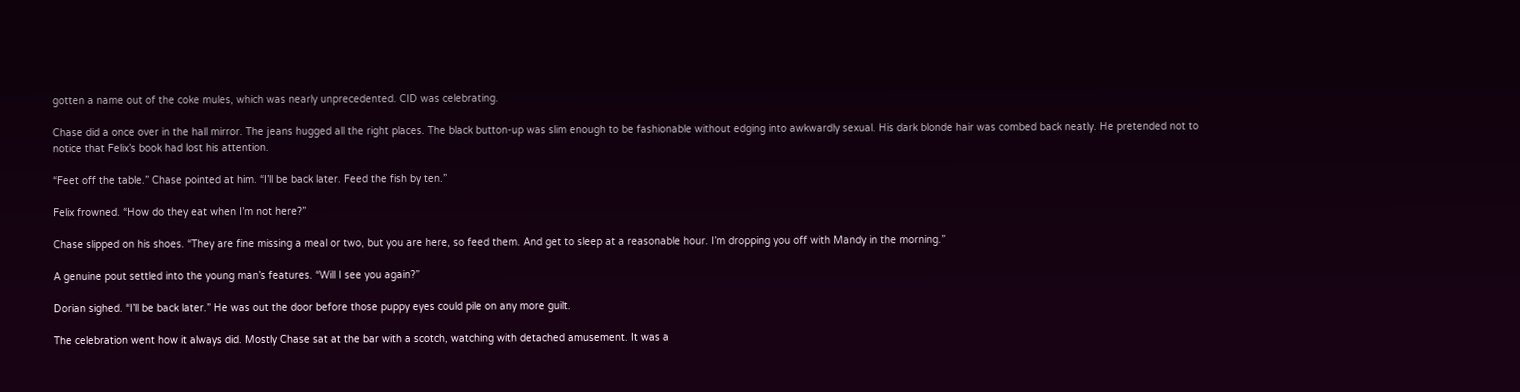gotten a name out of the coke mules, which was nearly unprecedented. CID was celebrating.

Chase did a once over in the hall mirror. The jeans hugged all the right places. The black button-up was slim enough to be fashionable without edging into awkwardly sexual. His dark blonde hair was combed back neatly. He pretended not to notice that Felix’s book had lost his attention.

“Feet off the table.” Chase pointed at him. “I’ll be back later. Feed the fish by ten.”

Felix frowned. “How do they eat when I’m not here?”

Chase slipped on his shoes. “They are fine missing a meal or two, but you are here, so feed them. And get to sleep at a reasonable hour. I’m dropping you off with Mandy in the morning.”

A genuine pout settled into the young man’s features. “Will I see you again?”

Dorian sighed. “I’ll be back later.” He was out the door before those puppy eyes could pile on any more guilt.

The celebration went how it always did. Mostly Chase sat at the bar with a scotch, watching with detached amusement. It was a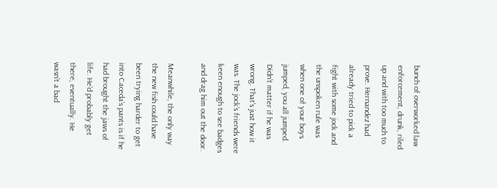bunch of overworked law enforcement, drunk, riled up and with too much to prove. Hernandez had already tried to pick a fight with some jock and the unspoken rule was when one of your boys jumped, you all jumped. Didn’t matter if he was wrong. That’s just how it was. The jock’s friends were keen enough to see badges and drag him out the door.

Meanwhile, the only way the new fish could have been trying harder to get into Caceda’s pants is if he had brought the jaws of life. He’d probably get there, eventually. He wasn’t a bad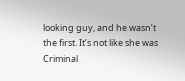looking guy, and he wasn’t the first. It’s not like she was Criminal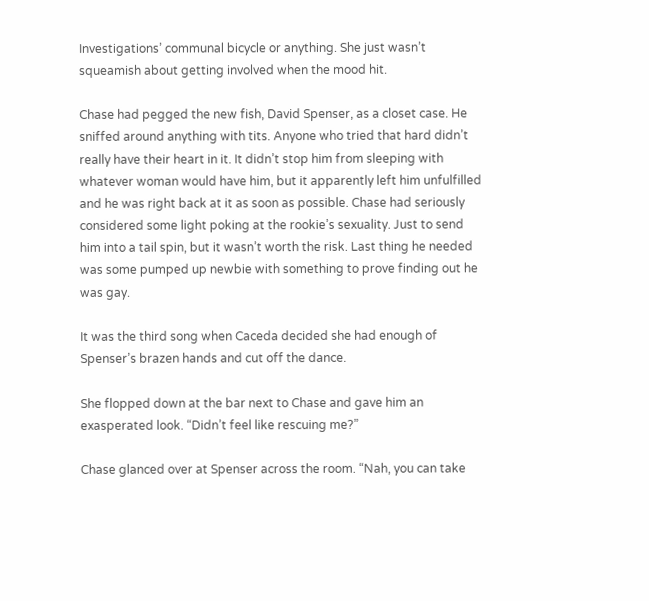Investigations’ communal bicycle or anything. She just wasn’t squeamish about getting involved when the mood hit.

Chase had pegged the new fish, David Spenser, as a closet case. He sniffed around anything with tits. Anyone who tried that hard didn’t really have their heart in it. It didn’t stop him from sleeping with whatever woman would have him, but it apparently left him unfulfilled and he was right back at it as soon as possible. Chase had seriously considered some light poking at the rookie’s sexuality. Just to send him into a tail spin, but it wasn’t worth the risk. Last thing he needed was some pumped up newbie with something to prove finding out he was gay.

It was the third song when Caceda decided she had enough of Spenser’s brazen hands and cut off the dance.

She flopped down at the bar next to Chase and gave him an exasperated look. “Didn’t feel like rescuing me?”

Chase glanced over at Spenser across the room. “Nah, you can take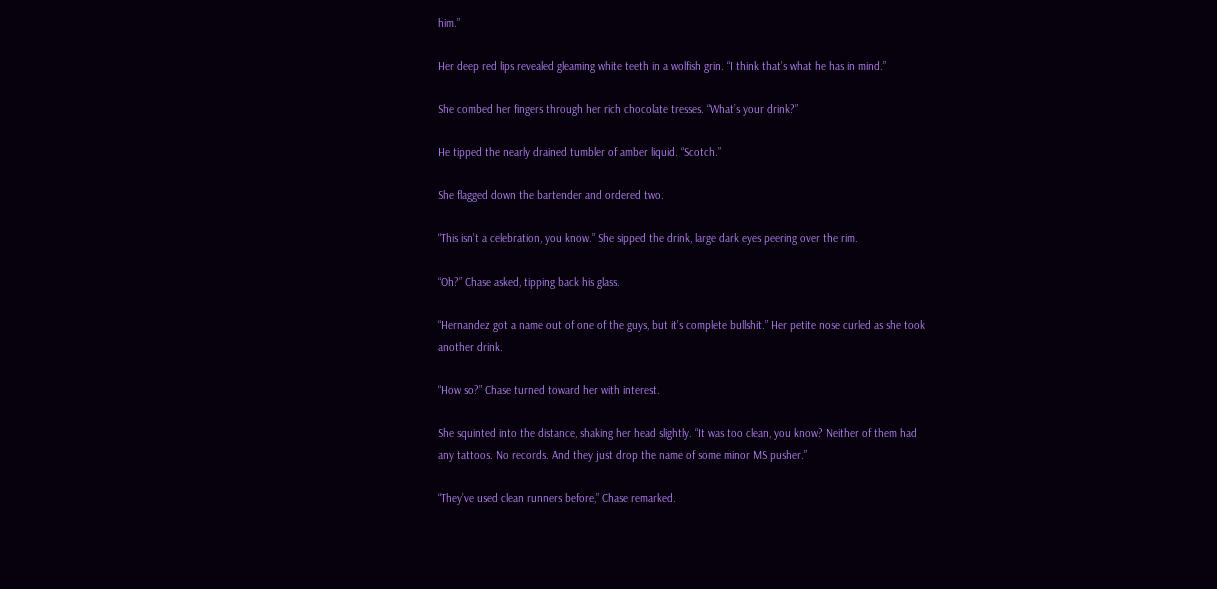him.”

Her deep red lips revealed gleaming white teeth in a wolfish grin. “I think that’s what he has in mind.”

She combed her fingers through her rich chocolate tresses. “What’s your drink?”

He tipped the nearly drained tumbler of amber liquid. “Scotch.”

She flagged down the bartender and ordered two.

“This isn’t a celebration, you know.” She sipped the drink, large dark eyes peering over the rim.

“Oh?” Chase asked, tipping back his glass.

“Hernandez got a name out of one of the guys, but it’s complete bullshit.” Her petite nose curled as she took another drink.

“How so?” Chase turned toward her with interest.

She squinted into the distance, shaking her head slightly. “It was too clean, you know? Neither of them had any tattoos. No records. And they just drop the name of some minor MS pusher.”

“They’ve used clean runners before,” Chase remarked.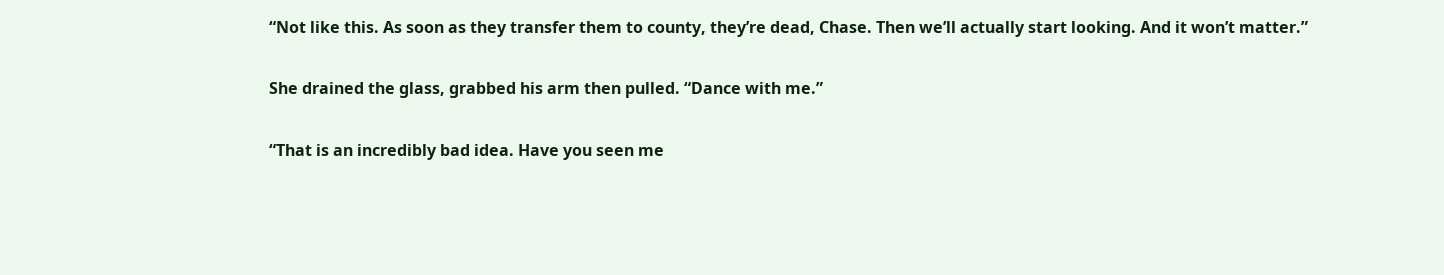“Not like this. As soon as they transfer them to county, they’re dead, Chase. Then we’ll actually start looking. And it won’t matter.”

She drained the glass, grabbed his arm then pulled. “Dance with me.”

“That is an incredibly bad idea. Have you seen me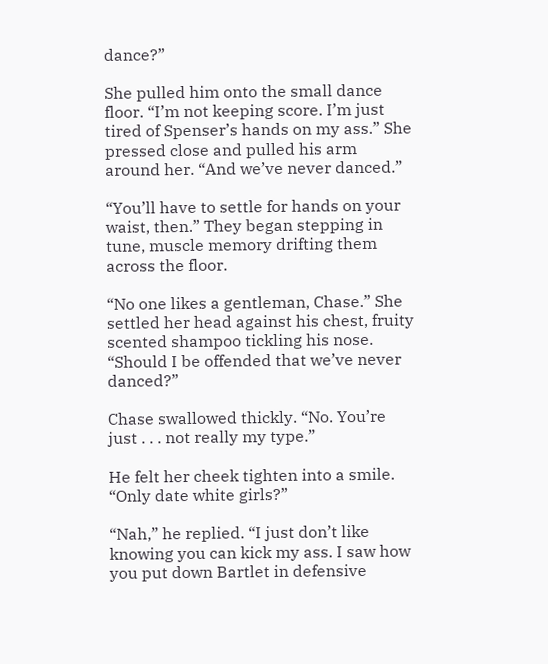dance?”

She pulled him onto the small dance floor. “I’m not keeping score. I’m just tired of Spenser’s hands on my ass.” She pressed close and pulled his arm around her. “And we’ve never danced.”

“You’ll have to settle for hands on your waist, then.” They began stepping in tune, muscle memory drifting them across the floor.

“No one likes a gentleman, Chase.” She settled her head against his chest, fruity scented shampoo tickling his nose. “Should I be offended that we’ve never danced?”

Chase swallowed thickly. “No. You’re just . . . not really my type.”

He felt her cheek tighten into a smile. “Only date white girls?”

“Nah,” he replied. “I just don’t like knowing you can kick my ass. I saw how you put down Bartlet in defensive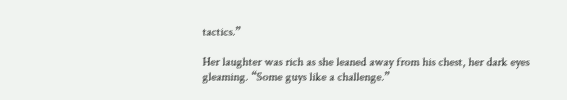tactics.”

Her laughter was rich as she leaned away from his chest, her dark eyes gleaming. “Some guys like a challenge.”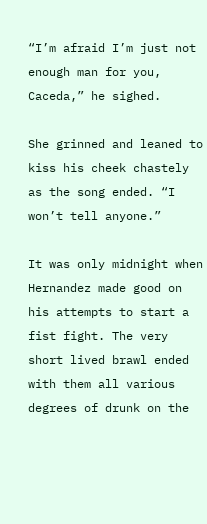“I’m afraid I’m just not enough man for you, Caceda,” he sighed.

She grinned and leaned to kiss his cheek chastely as the song ended. “I won’t tell anyone.”

It was only midnight when Hernandez made good on his attempts to start a fist fight. The very short lived brawl ended with them all various degrees of drunk on the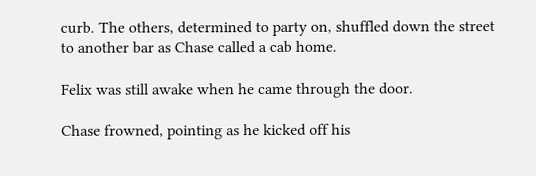curb. The others, determined to party on, shuffled down the street to another bar as Chase called a cab home.

Felix was still awake when he came through the door.

Chase frowned, pointing as he kicked off his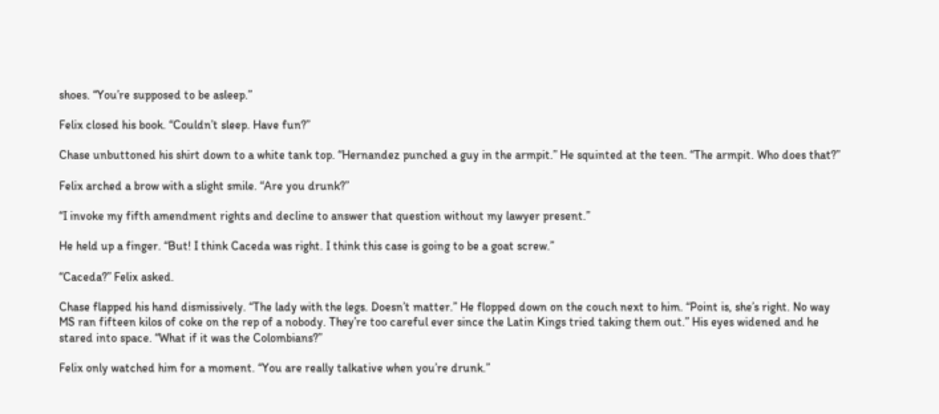shoes. “You’re supposed to be asleep.”

Felix closed his book. “Couldn’t sleep. Have fun?”

Chase unbuttoned his shirt down to a white tank top. “Hernandez punched a guy in the armpit.” He squinted at the teen. “The armpit. Who does that?”

Felix arched a brow with a slight smile. “Are you drunk?”

“I invoke my fifth amendment rights and decline to answer that question without my lawyer present.”

He held up a finger. “But! I think Caceda was right. I think this case is going to be a goat screw.”

“Caceda?” Felix asked.

Chase flapped his hand dismissively. “The lady with the legs. Doesn’t matter.” He flopped down on the couch next to him. “Point is, she’s right. No way MS ran fifteen kilos of coke on the rep of a nobody. They’re too careful ever since the Latin Kings tried taking them out.” His eyes widened and he stared into space. “What if it was the Colombians?”

Felix only watched him for a moment. “You are really talkative when you’re drunk.”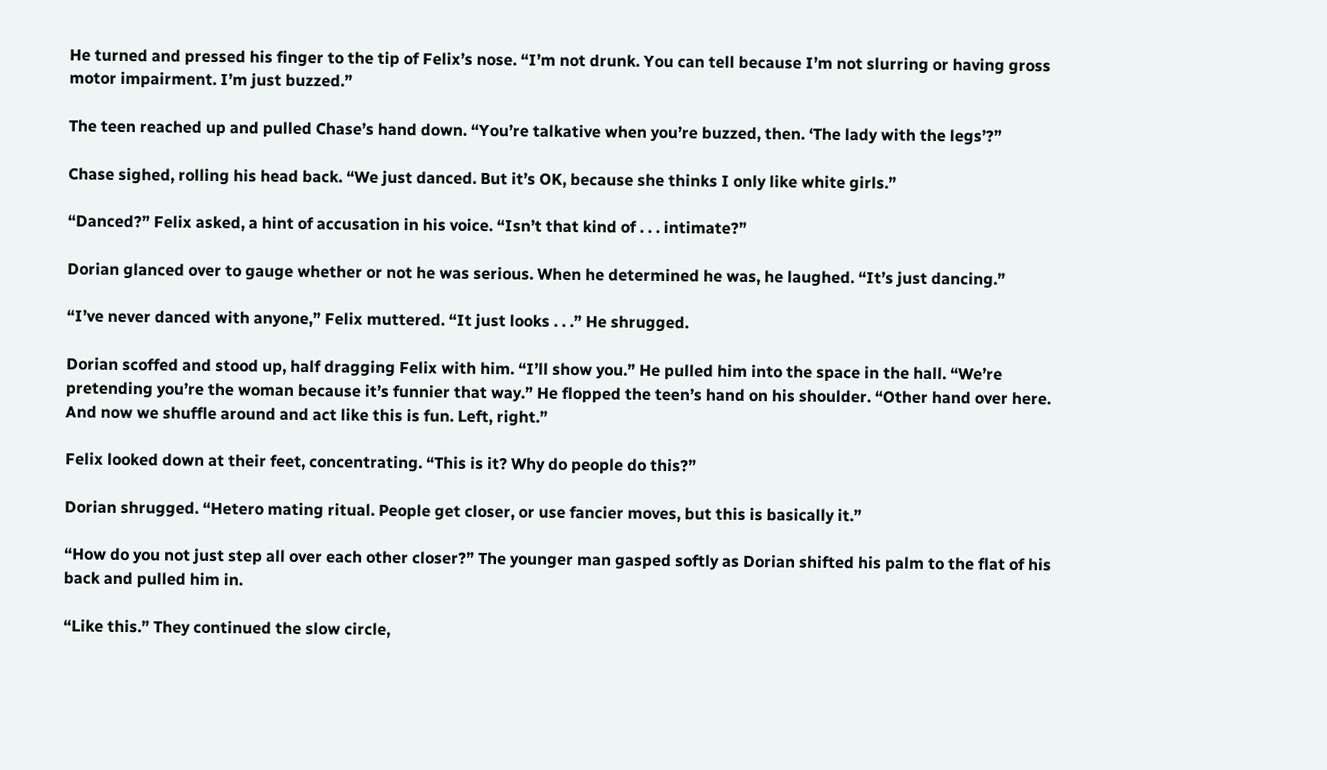He turned and pressed his finger to the tip of Felix’s nose. “I’m not drunk. You can tell because I’m not slurring or having gross motor impairment. I’m just buzzed.”

The teen reached up and pulled Chase’s hand down. “You’re talkative when you’re buzzed, then. ‘The lady with the legs’?”

Chase sighed, rolling his head back. “We just danced. But it’s OK, because she thinks I only like white girls.”

“Danced?” Felix asked, a hint of accusation in his voice. “Isn’t that kind of . . . intimate?”

Dorian glanced over to gauge whether or not he was serious. When he determined he was, he laughed. “It’s just dancing.”

“I’ve never danced with anyone,” Felix muttered. “It just looks . . .” He shrugged.

Dorian scoffed and stood up, half dragging Felix with him. “I’ll show you.” He pulled him into the space in the hall. “We’re pretending you’re the woman because it’s funnier that way.” He flopped the teen’s hand on his shoulder. “Other hand over here. And now we shuffle around and act like this is fun. Left, right.”

Felix looked down at their feet, concentrating. “This is it? Why do people do this?”

Dorian shrugged. “Hetero mating ritual. People get closer, or use fancier moves, but this is basically it.”

“How do you not just step all over each other closer?” The younger man gasped softly as Dorian shifted his palm to the flat of his back and pulled him in.

“Like this.” They continued the slow circle,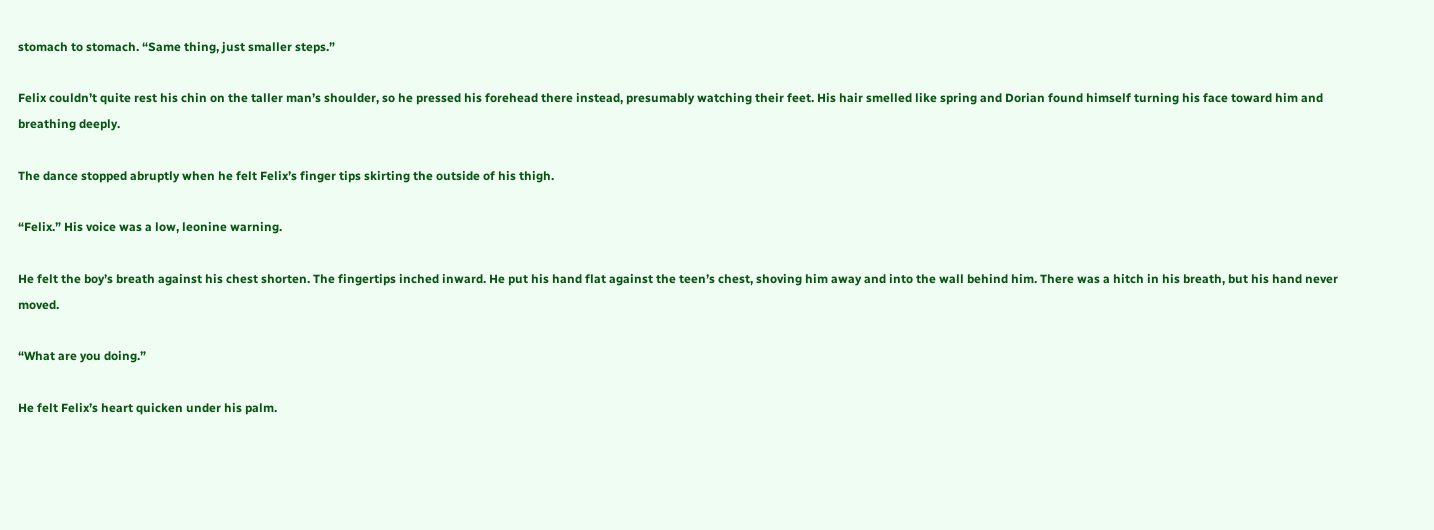stomach to stomach. “Same thing, just smaller steps.”

Felix couldn’t quite rest his chin on the taller man’s shoulder, so he pressed his forehead there instead, presumably watching their feet. His hair smelled like spring and Dorian found himself turning his face toward him and breathing deeply.

The dance stopped abruptly when he felt Felix’s finger tips skirting the outside of his thigh.

“Felix.” His voice was a low, leonine warning.

He felt the boy’s breath against his chest shorten. The fingertips inched inward. He put his hand flat against the teen’s chest, shoving him away and into the wall behind him. There was a hitch in his breath, but his hand never moved.

“What are you doing.”

He felt Felix’s heart quicken under his palm.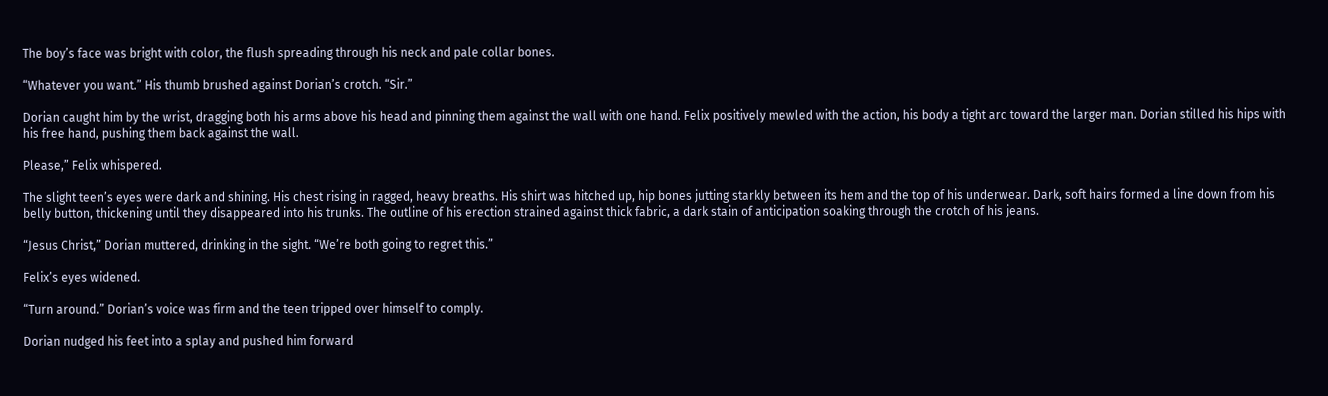The boy’s face was bright with color, the flush spreading through his neck and pale collar bones.

“Whatever you want.” His thumb brushed against Dorian’s crotch. “Sir.”

Dorian caught him by the wrist, dragging both his arms above his head and pinning them against the wall with one hand. Felix positively mewled with the action, his body a tight arc toward the larger man. Dorian stilled his hips with his free hand, pushing them back against the wall.

Please,” Felix whispered.

The slight teen’s eyes were dark and shining. His chest rising in ragged, heavy breaths. His shirt was hitched up, hip bones jutting starkly between its hem and the top of his underwear. Dark, soft hairs formed a line down from his belly button, thickening until they disappeared into his trunks. The outline of his erection strained against thick fabric, a dark stain of anticipation soaking through the crotch of his jeans.

“Jesus Christ,” Dorian muttered, drinking in the sight. “We’re both going to regret this.”

Felix’s eyes widened.

“Turn around.” Dorian’s voice was firm and the teen tripped over himself to comply.

Dorian nudged his feet into a splay and pushed him forward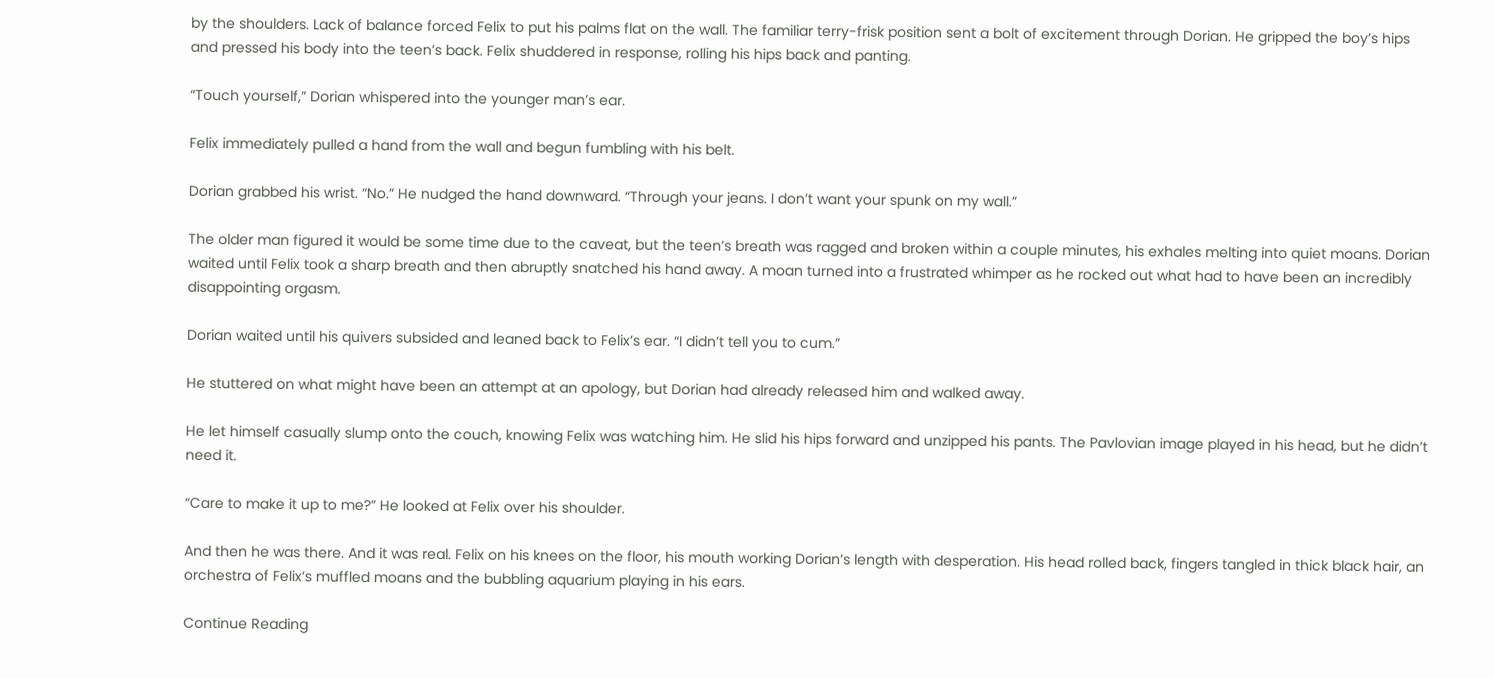by the shoulders. Lack of balance forced Felix to put his palms flat on the wall. The familiar terry-frisk position sent a bolt of excitement through Dorian. He gripped the boy’s hips and pressed his body into the teen’s back. Felix shuddered in response, rolling his hips back and panting.

“Touch yourself,” Dorian whispered into the younger man’s ear.

Felix immediately pulled a hand from the wall and begun fumbling with his belt.

Dorian grabbed his wrist. “No.” He nudged the hand downward. “Through your jeans. I don’t want your spunk on my wall.”

The older man figured it would be some time due to the caveat, but the teen’s breath was ragged and broken within a couple minutes, his exhales melting into quiet moans. Dorian waited until Felix took a sharp breath and then abruptly snatched his hand away. A moan turned into a frustrated whimper as he rocked out what had to have been an incredibly disappointing orgasm.

Dorian waited until his quivers subsided and leaned back to Felix’s ear. “I didn’t tell you to cum.”

He stuttered on what might have been an attempt at an apology, but Dorian had already released him and walked away.

He let himself casually slump onto the couch, knowing Felix was watching him. He slid his hips forward and unzipped his pants. The Pavlovian image played in his head, but he didn’t need it.

“Care to make it up to me?” He looked at Felix over his shoulder.

And then he was there. And it was real. Felix on his knees on the floor, his mouth working Dorian’s length with desperation. His head rolled back, fingers tangled in thick black hair, an orchestra of Felix’s muffled moans and the bubbling aquarium playing in his ears.

Continue Reading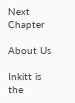Next Chapter

About Us

Inkitt is the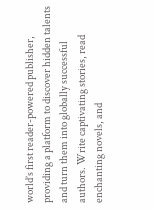world’s first reader-powered publisher, providing a platform to discover hidden talents and turn them into globally successful authors. Write captivating stories, read enchanting novels, and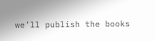we’ll publish the books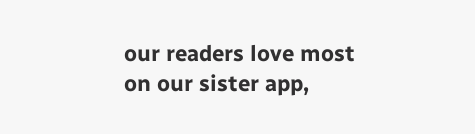our readers love most on our sister app,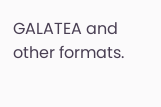GALATEA and other formats.